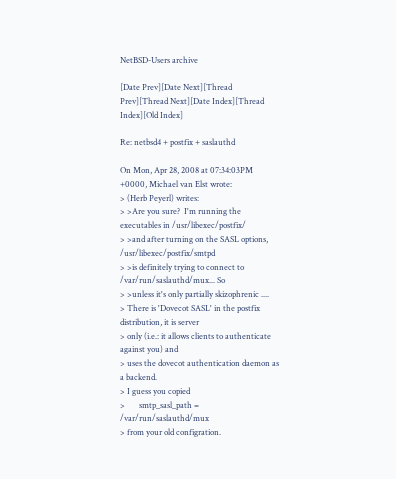NetBSD-Users archive

[Date Prev][Date Next][Thread Prev][Thread Next][Date Index][Thread Index][Old Index]

Re: netbsd4 + postfix + saslauthd

On Mon, Apr 28, 2008 at 07:34:03PM +0000, Michael van Elst wrote:
> (Herb Peyerl) writes:
> >Are you sure?  I'm running the executables in /usr/libexec/postfix/
> >and after turning on the SASL options, /usr/libexec/postfix/smtpd
> >is definitely trying to connect to /var/run/saslauthd/mux... So
> >unless it's only partially skizophrenic ....
> There is 'Dovecot SASL' in the postfix distribution, it is server
> only (i.e.: it allows clients to authenticate against you) and
> uses the dovecot authentication daemon as a backend.
> I guess you copied
>       smtp_sasl_path = /var/run/saslauthd/mux
> from your old configration.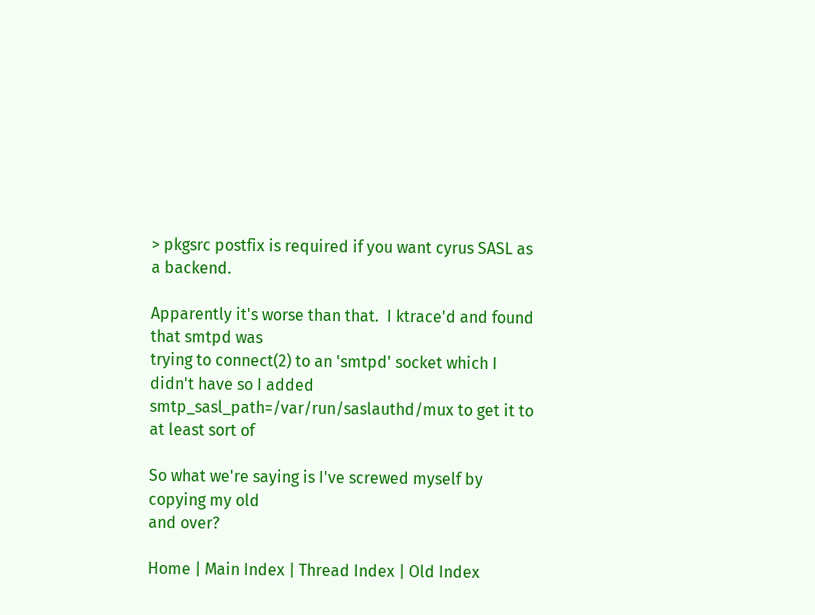> pkgsrc postfix is required if you want cyrus SASL as a backend.

Apparently it's worse than that.  I ktrace'd and found that smtpd was
trying to connect(2) to an 'smtpd' socket which I didn't have so I added
smtp_sasl_path=/var/run/saslauthd/mux to get it to at least sort of

So what we're saying is I've screwed myself by copying my old
and over?

Home | Main Index | Thread Index | Old Index